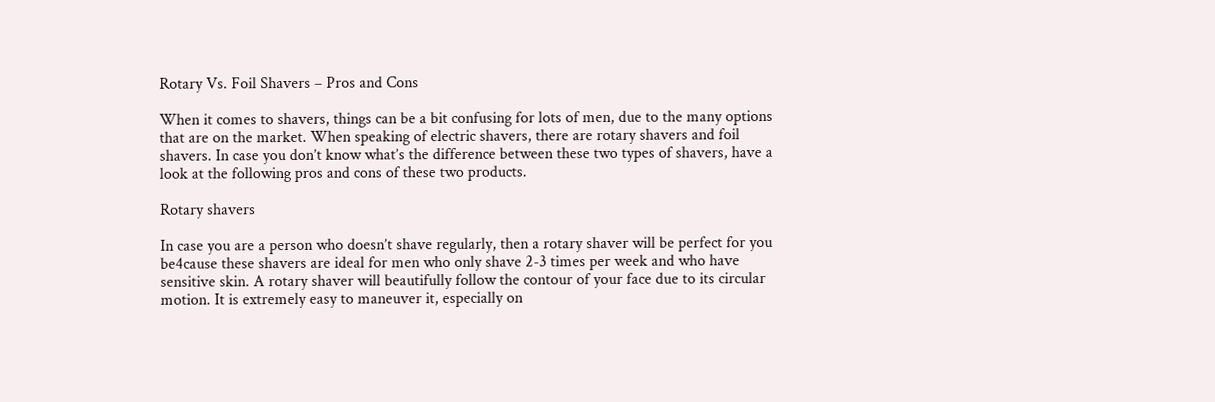Rotary Vs. Foil Shavers – Pros and Cons

When it comes to shavers, things can be a bit confusing for lots of men, due to the many options that are on the market. When speaking of electric shavers, there are rotary shavers and foil shavers. In case you don’t know what’s the difference between these two types of shavers, have a look at the following pros and cons of these two products.

Rotary shavers

In case you are a person who doesn’t shave regularly, then a rotary shaver will be perfect for you be4cause these shavers are ideal for men who only shave 2-3 times per week and who have sensitive skin. A rotary shaver will beautifully follow the contour of your face due to its circular motion. It is extremely easy to maneuver it, especially on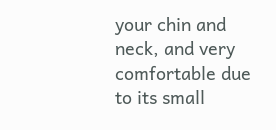your chin and neck, and very comfortable due to its small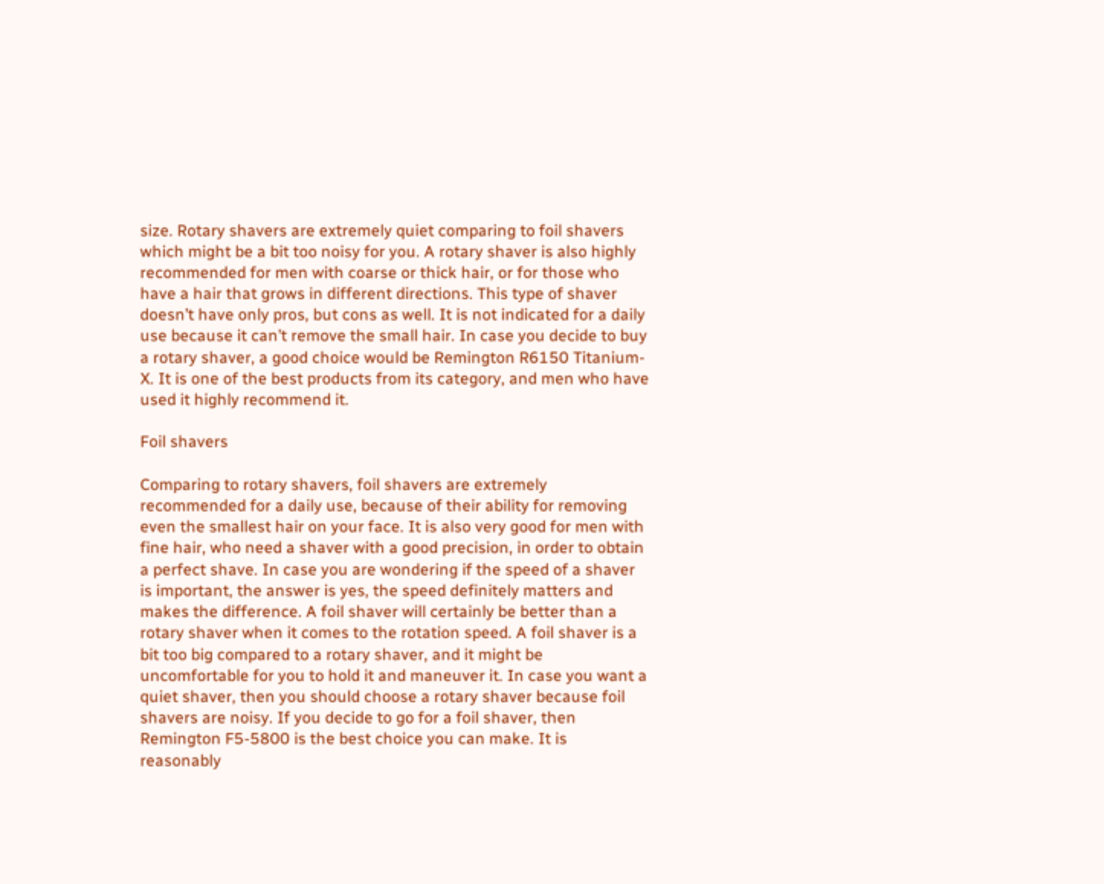size. Rotary shavers are extremely quiet comparing to foil shavers which might be a bit too noisy for you. A rotary shaver is also highly recommended for men with coarse or thick hair, or for those who have a hair that grows in different directions. This type of shaver doesn’t have only pros, but cons as well. It is not indicated for a daily use because it can’t remove the small hair. In case you decide to buy a rotary shaver, a good choice would be Remington R6150 Titanium-X. It is one of the best products from its category, and men who have used it highly recommend it.

Foil shavers

Comparing to rotary shavers, foil shavers are extremely recommended for a daily use, because of their ability for removing even the smallest hair on your face. It is also very good for men with fine hair, who need a shaver with a good precision, in order to obtain a perfect shave. In case you are wondering if the speed of a shaver is important, the answer is yes, the speed definitely matters and makes the difference. A foil shaver will certainly be better than a rotary shaver when it comes to the rotation speed. A foil shaver is a bit too big compared to a rotary shaver, and it might be uncomfortable for you to hold it and maneuver it. In case you want a quiet shaver, then you should choose a rotary shaver because foil shavers are noisy. If you decide to go for a foil shaver, then Remington F5-5800 is the best choice you can make. It is reasonably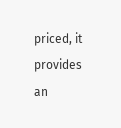priced, it provides an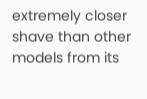extremely closer shave than other models from its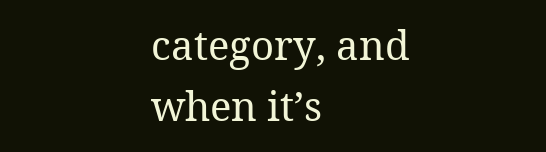category, and when it’s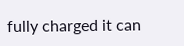fully charged it can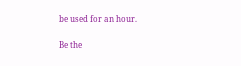be used for an hour.

Be the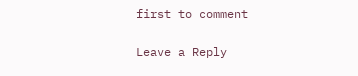first to comment

Leave a Reply